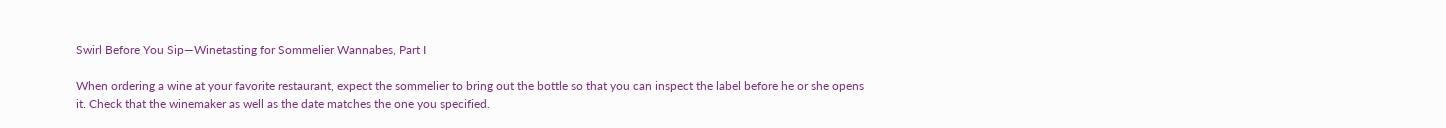Swirl Before You Sip—Winetasting for Sommelier Wannabes, Part I

When ordering a wine at your favorite restaurant, expect the sommelier to bring out the bottle so that you can inspect the label before he or she opens it. Check that the winemaker as well as the date matches the one you specified.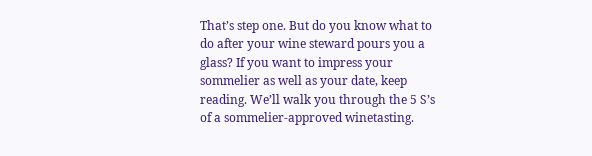That’s step one. But do you know what to do after your wine steward pours you a glass? If you want to impress your sommelier as well as your date, keep reading. We’ll walk you through the 5 S’s of a sommelier-approved winetasting.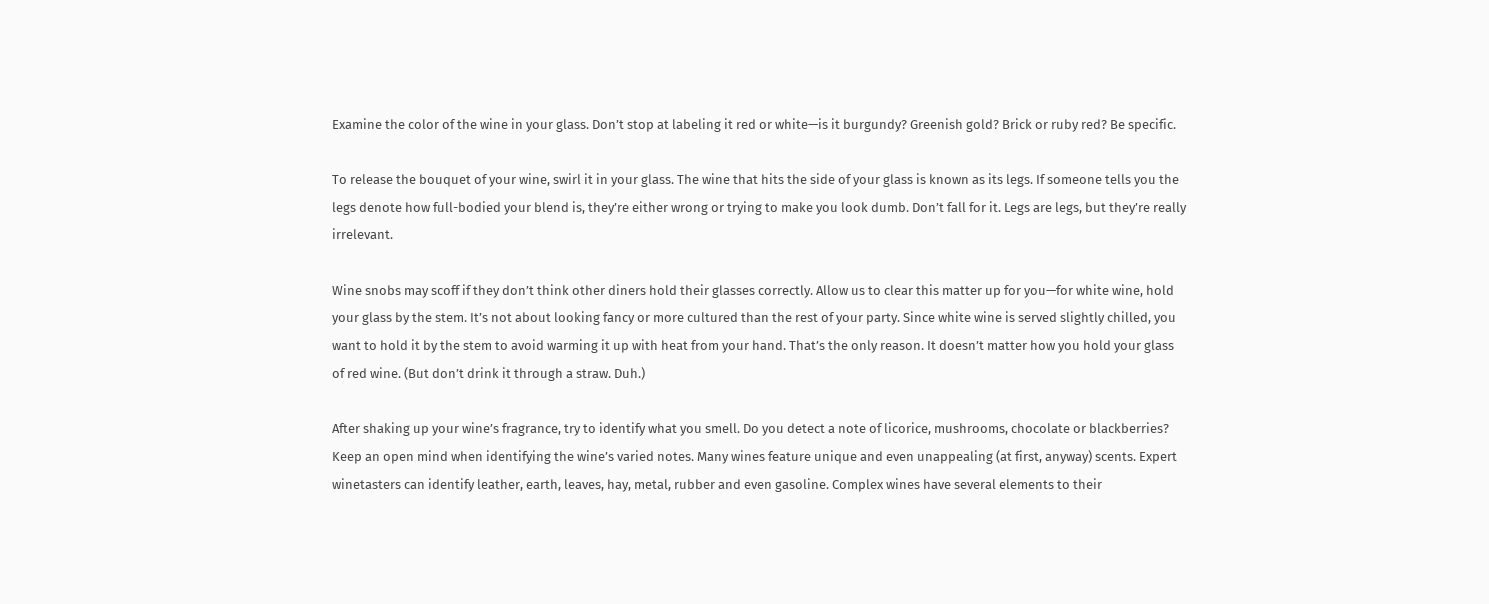Examine the color of the wine in your glass. Don’t stop at labeling it red or white—is it burgundy? Greenish gold? Brick or ruby red? Be specific.

To release the bouquet of your wine, swirl it in your glass. The wine that hits the side of your glass is known as its legs. If someone tells you the legs denote how full-bodied your blend is, they’re either wrong or trying to make you look dumb. Don’t fall for it. Legs are legs, but they’re really irrelevant.

Wine snobs may scoff if they don’t think other diners hold their glasses correctly. Allow us to clear this matter up for you—for white wine, hold your glass by the stem. It’s not about looking fancy or more cultured than the rest of your party. Since white wine is served slightly chilled, you want to hold it by the stem to avoid warming it up with heat from your hand. That’s the only reason. It doesn’t matter how you hold your glass of red wine. (But don’t drink it through a straw. Duh.)

After shaking up your wine’s fragrance, try to identify what you smell. Do you detect a note of licorice, mushrooms, chocolate or blackberries? Keep an open mind when identifying the wine’s varied notes. Many wines feature unique and even unappealing (at first, anyway) scents. Expert winetasters can identify leather, earth, leaves, hay, metal, rubber and even gasoline. Complex wines have several elements to their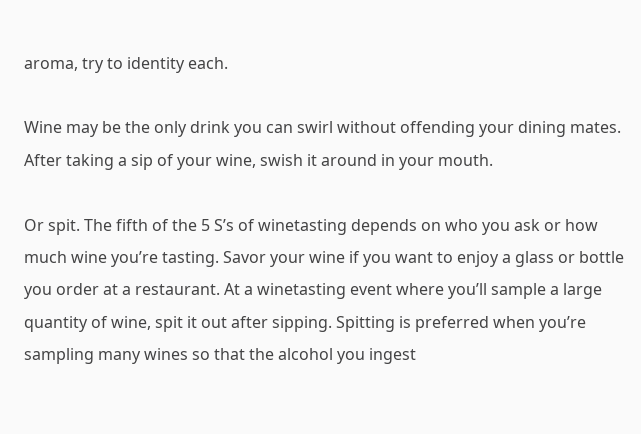aroma, try to identity each.

Wine may be the only drink you can swirl without offending your dining mates. After taking a sip of your wine, swish it around in your mouth.

Or spit. The fifth of the 5 S’s of winetasting depends on who you ask or how much wine you’re tasting. Savor your wine if you want to enjoy a glass or bottle you order at a restaurant. At a winetasting event where you’ll sample a large quantity of wine, spit it out after sipping. Spitting is preferred when you’re sampling many wines so that the alcohol you ingest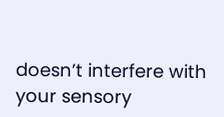doesn’t interfere with your sensory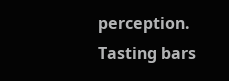perception. Tasting bars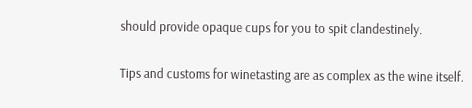should provide opaque cups for you to spit clandestinely.

Tips and customs for winetasting are as complex as the wine itself.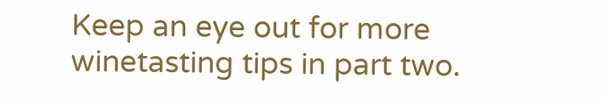Keep an eye out for more winetasting tips in part two.